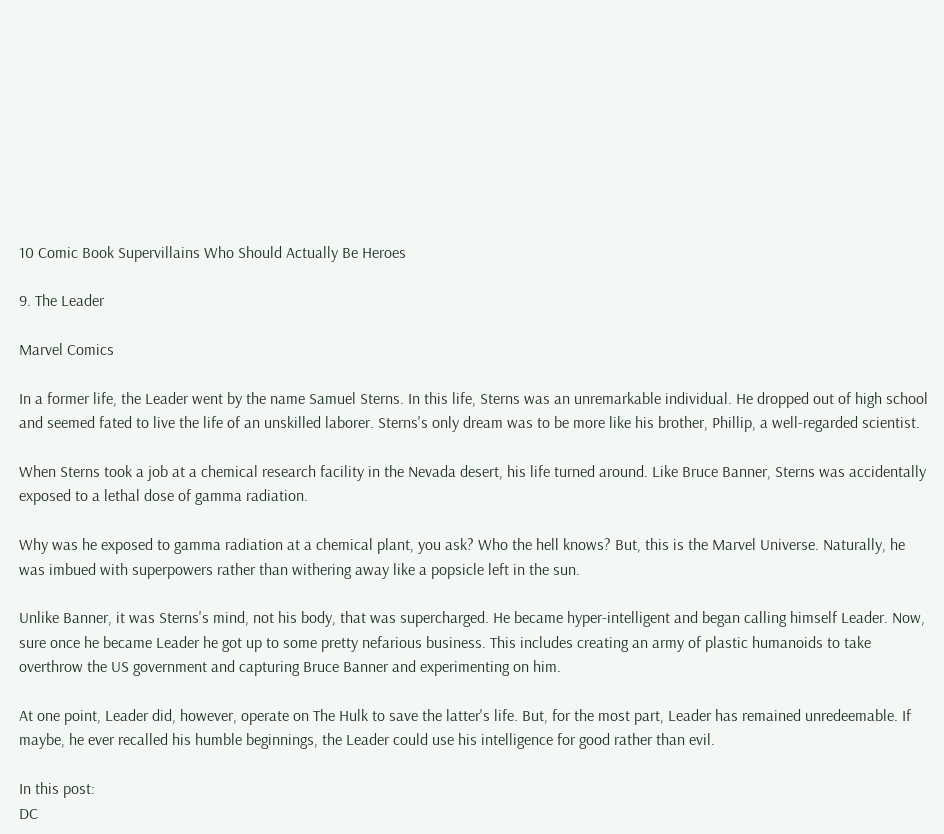10 Comic Book Supervillains Who Should Actually Be Heroes

9. The Leader

Marvel Comics

In a former life, the Leader went by the name Samuel Sterns. In this life, Sterns was an unremarkable individual. He dropped out of high school and seemed fated to live the life of an unskilled laborer. Sterns's only dream was to be more like his brother, Phillip, a well-regarded scientist.

When Sterns took a job at a chemical research facility in the Nevada desert, his life turned around. Like Bruce Banner, Sterns was accidentally exposed to a lethal dose of gamma radiation.

Why was he exposed to gamma radiation at a chemical plant, you ask? Who the hell knows? But, this is the Marvel Universe. Naturally, he was imbued with superpowers rather than withering away like a popsicle left in the sun.

Unlike Banner, it was Sterns's mind, not his body, that was supercharged. He became hyper-intelligent and began calling himself Leader. Now, sure once he became Leader he got up to some pretty nefarious business. This includes creating an army of plastic humanoids to take overthrow the US government and capturing Bruce Banner and experimenting on him.

At one point, Leader did, however, operate on The Hulk to save the latter's life. But, for the most part, Leader has remained unredeemable. If maybe, he ever recalled his humble beginnings, the Leader could use his intelligence for good rather than evil.

In this post:
DC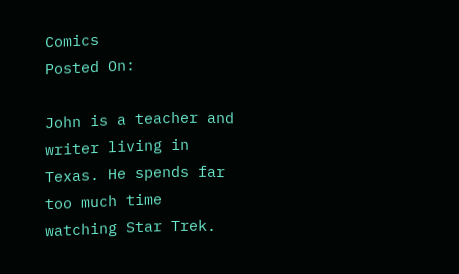Comics
Posted On:

John is a teacher and writer living in Texas. He spends far too much time watching Star Trek.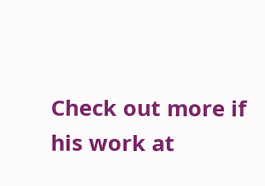Check out more if his work at